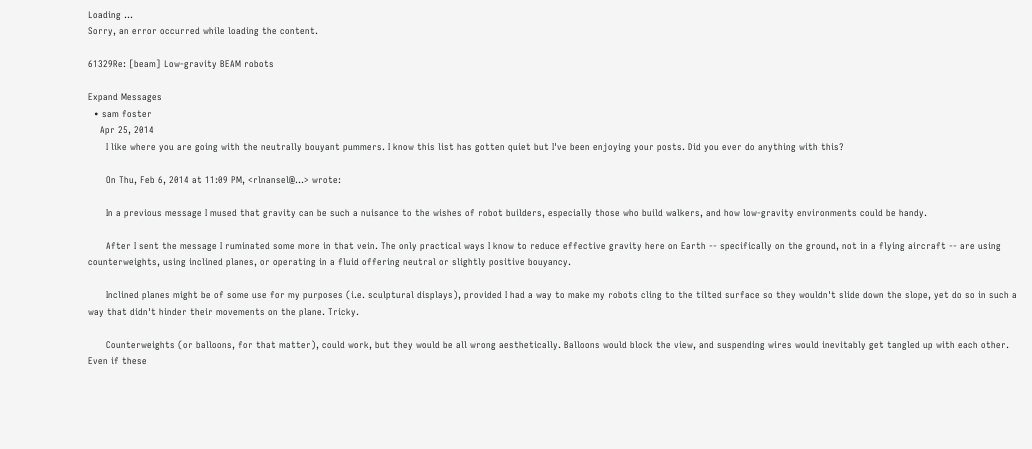Loading ...
Sorry, an error occurred while loading the content.

61329Re: [beam] Low-gravity BEAM robots

Expand Messages
  • sam foster
    Apr 25, 2014
      I like where you are going with the neutrally bouyant pummers. I know this list has gotten quiet but I've been enjoying your posts. Did you ever do anything with this?

      On Thu, Feb 6, 2014 at 11:09 PM, <rlnansel@...> wrote:

      In a previous message I mused that gravity can be such a nuisance to the wishes of robot builders, especially those who build walkers, and how low-gravity environments could be handy.

      After I sent the message I ruminated some more in that vein. The only practical ways I know to reduce effective gravity here on Earth -- specifically on the ground, not in a flying aircraft -- are using counterweights, using inclined planes, or operating in a fluid offering neutral or slightly positive bouyancy.

      Inclined planes might be of some use for my purposes (i.e. sculptural displays), provided I had a way to make my robots cling to the tilted surface so they wouldn't slide down the slope, yet do so in such a way that didn't hinder their movements on the plane. Tricky.

      Counterweights (or balloons, for that matter), could work, but they would be all wrong aesthetically. Balloons would block the view, and suspending wires would inevitably get tangled up with each other. Even if these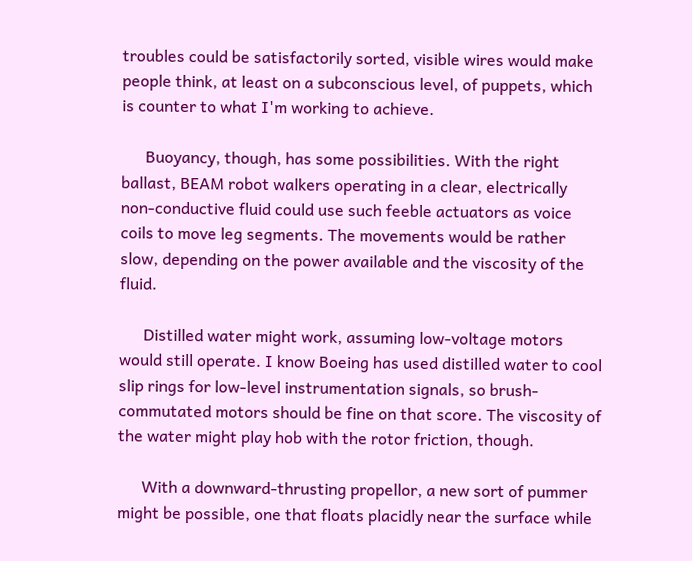troubles could be satisfactorily sorted, visible wires would make people think, at least on a subconscious level, of puppets, which is counter to what I'm working to achieve.

      Buoyancy, though, has some possibilities. With the right ballast, BEAM robot walkers operating in a clear, electrically non-conductive fluid could use such feeble actuators as voice coils to move leg segments. The movements would be rather slow, depending on the power available and the viscosity of the fluid.

      Distilled water might work, assuming low-voltage motors would still operate. I know Boeing has used distilled water to cool slip rings for low-level instrumentation signals, so brush-commutated motors should be fine on that score. The viscosity of the water might play hob with the rotor friction, though.

      With a downward-thrusting propellor, a new sort of pummer might be possible, one that floats placidly near the surface while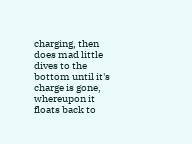charging, then does mad little dives to the bottom until it's charge is gone, whereupon it floats back to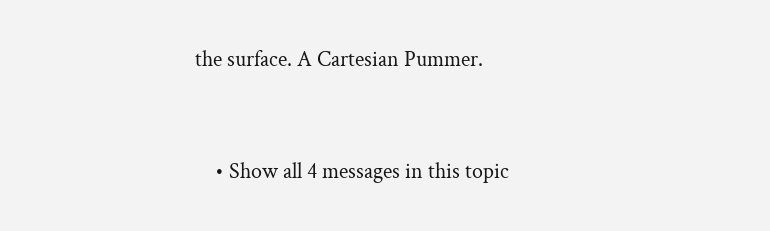the surface. A Cartesian Pummer.


    • Show all 4 messages in this topic